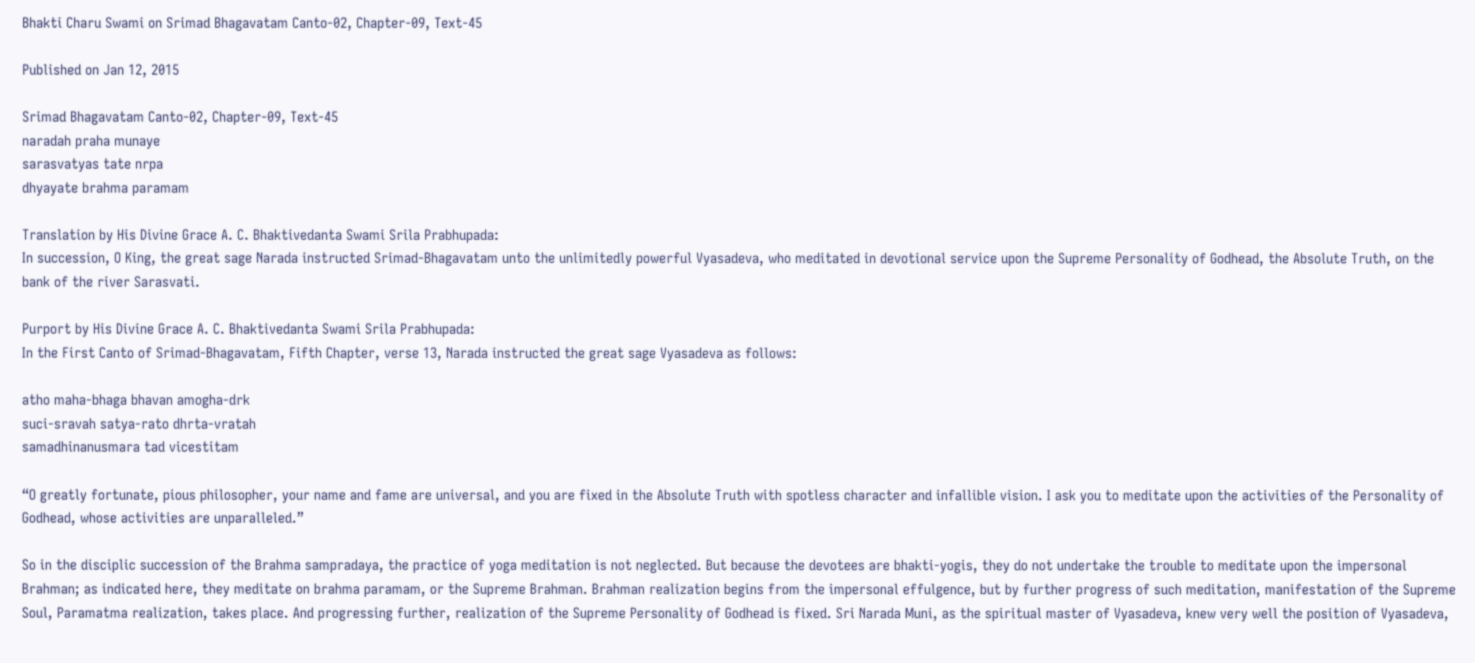Bhakti Charu Swami on Srimad Bhagavatam Canto-02, Chapter-09, Text-45

Published on Jan 12, 2015

Srimad Bhagavatam Canto-02, Chapter-09, Text-45
naradah praha munaye
sarasvatyas tate nrpa
dhyayate brahma paramam

Translation by His Divine Grace A. C. Bhaktivedanta Swami Srila Prabhupada:
In succession, O King, the great sage Narada instructed Srimad-Bhagavatam unto the unlimitedly powerful Vyasadeva, who meditated in devotional service upon the Supreme Personality of Godhead, the Absolute Truth, on the bank of the river Sarasvati.

Purport by His Divine Grace A. C. Bhaktivedanta Swami Srila Prabhupada:
In the First Canto of Srimad-Bhagavatam, Fifth Chapter, verse 13, Narada instructed the great sage Vyasadeva as follows:

atho maha-bhaga bhavan amogha-drk
suci-sravah satya-rato dhrta-vratah
samadhinanusmara tad vicestitam

“O greatly fortunate, pious philosopher, your name and fame are universal, and you are fixed in the Absolute Truth with spotless character and infallible vision. I ask you to meditate upon the activities of the Personality of Godhead, whose activities are unparalleled.”

So in the disciplic succession of the Brahma sampradaya, the practice of yoga meditation is not neglected. But because the devotees are bhakti-yogis, they do not undertake the trouble to meditate upon the impersonal Brahman; as indicated here, they meditate on brahma paramam, or the Supreme Brahman. Brahman realization begins from the impersonal effulgence, but by further progress of such meditation, manifestation of the Supreme Soul, Paramatma realization, takes place. And progressing further, realization of the Supreme Personality of Godhead is fixed. Sri Narada Muni, as the spiritual master of Vyasadeva, knew very well the position of Vyasadeva,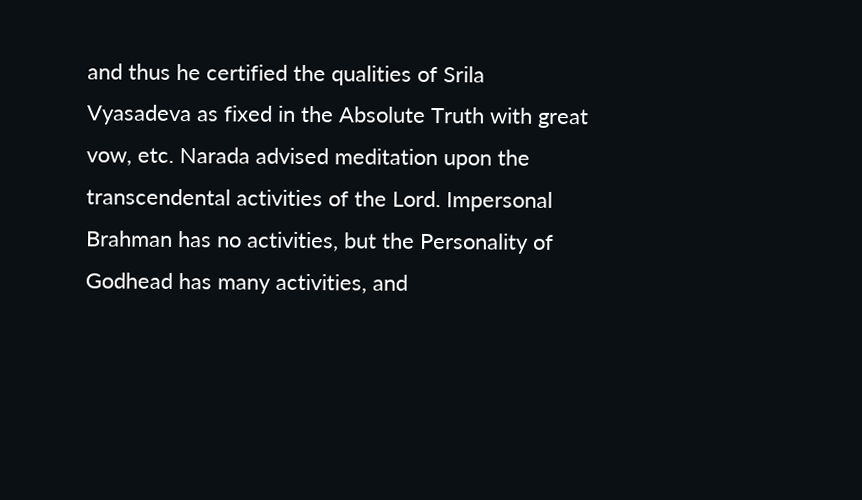and thus he certified the qualities of Srila Vyasadeva as fixed in the Absolute Truth with great vow, etc. Narada advised meditation upon the transcendental activities of the Lord. Impersonal Brahman has no activities, but the Personality of Godhead has many activities, and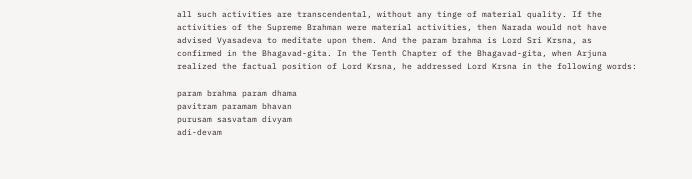all such activities are transcendental, without any tinge of material quality. If the activities of the Supreme Brahman were material activities, then Narada would not have advised Vyasadeva to meditate upon them. And the param brahma is Lord Sri Krsna, as confirmed in the Bhagavad-gita. In the Tenth Chapter of the Bhagavad-gita, when Arjuna realized the factual position of Lord Krsna, he addressed Lord Krsna in the following words:

param brahma param dhama
pavitram paramam bhavan
purusam sasvatam divyam
adi-devam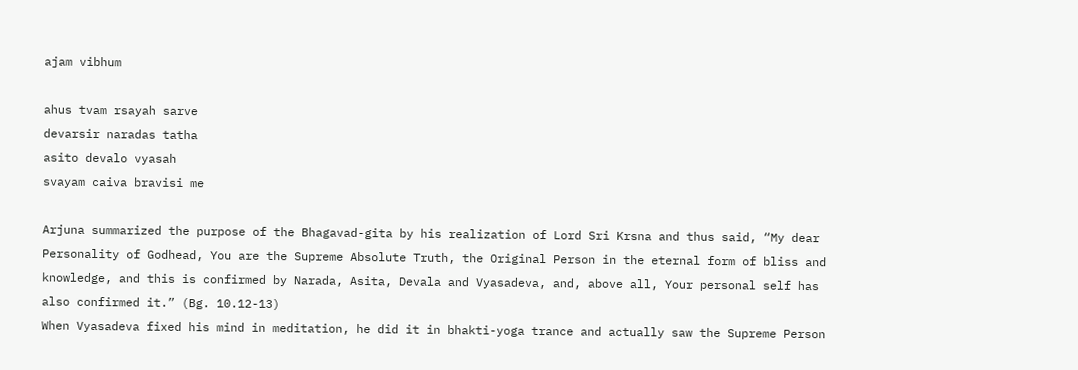ajam vibhum

ahus tvam rsayah sarve
devarsir naradas tatha
asito devalo vyasah
svayam caiva bravisi me

Arjuna summarized the purpose of the Bhagavad-gita by his realization of Lord Sri Krsna and thus said, “My dear Personality of Godhead, You are the Supreme Absolute Truth, the Original Person in the eternal form of bliss and knowledge, and this is confirmed by Narada, Asita, Devala and Vyasadeva, and, above all, Your personal self has also confirmed it.” (Bg. 10.12-13)
When Vyasadeva fixed his mind in meditation, he did it in bhakti-yoga trance and actually saw the Supreme Person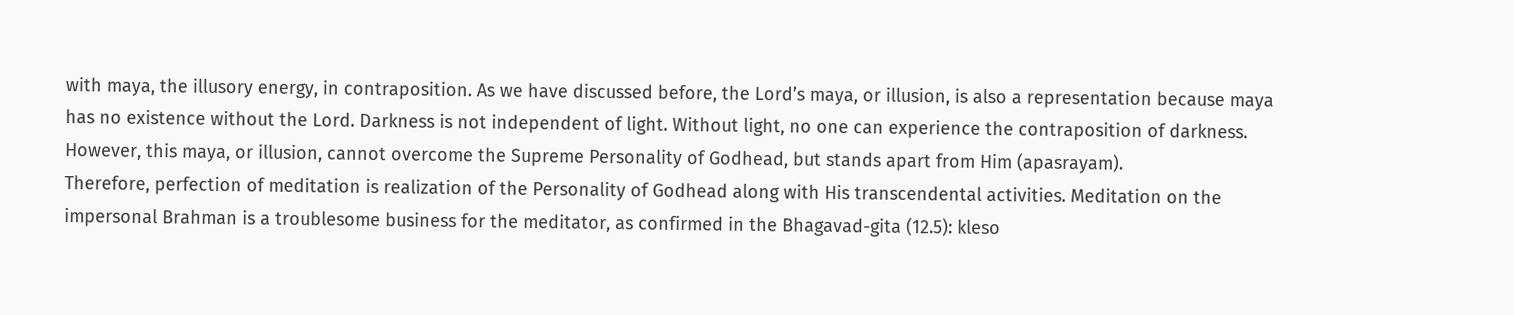with maya, the illusory energy, in contraposition. As we have discussed before, the Lord’s maya, or illusion, is also a representation because maya has no existence without the Lord. Darkness is not independent of light. Without light, no one can experience the contraposition of darkness. However, this maya, or illusion, cannot overcome the Supreme Personality of Godhead, but stands apart from Him (apasrayam).
Therefore, perfection of meditation is realization of the Personality of Godhead along with His transcendental activities. Meditation on the impersonal Brahman is a troublesome business for the meditator, as confirmed in the Bhagavad-gita (12.5): kleso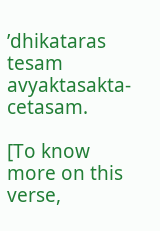’dhikataras tesam avyaktasakta-cetasam.

[To know more on this verse,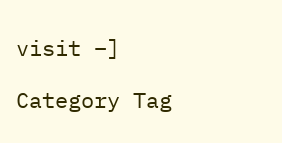visit –]

Category Tag